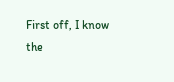First off, I know the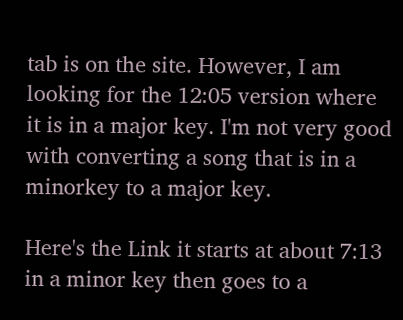tab is on the site. However, I am looking for the 12:05 version where it is in a major key. I'm not very good with converting a song that is in a minorkey to a major key.

Here's the Link it starts at about 7:13 in a minor key then goes to a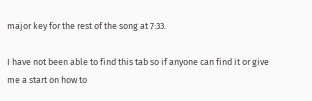major key for the rest of the song at 7:33.

I have not been able to find this tab so if anyone can find it or give me a start on how to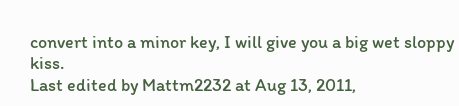convert into a minor key, I will give you a big wet sloppy kiss.
Last edited by Mattm2232 at Aug 13, 2011,